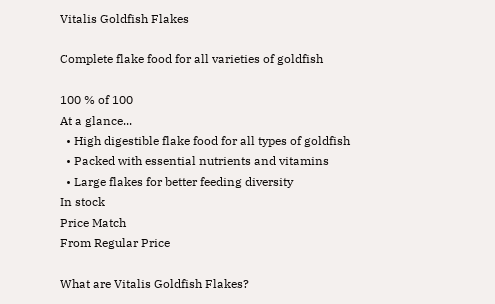Vitalis Goldfish Flakes

Complete flake food for all varieties of goldfish

100 % of 100
At a glance...
  • High digestible flake food for all types of goldfish
  • Packed with essential nutrients and vitamins
  • Large flakes for better feeding diversity
In stock
Price Match
From Regular Price

What are Vitalis Goldfish Flakes?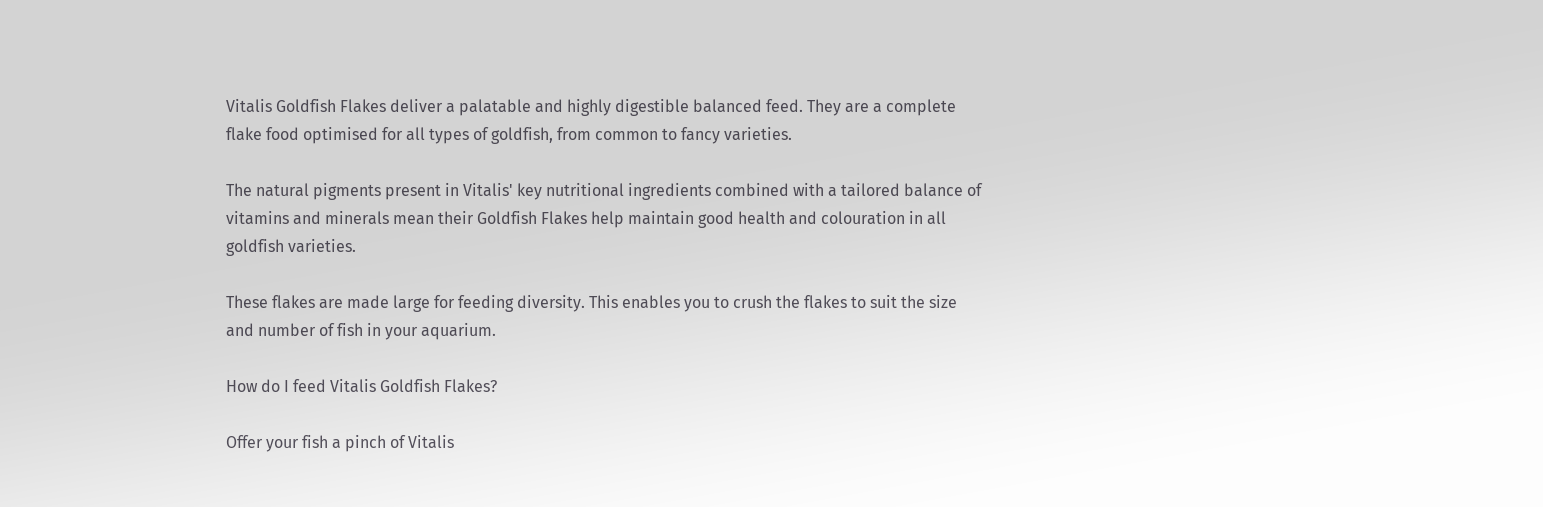Vitalis Goldfish Flakes deliver a palatable and highly digestible balanced feed. They are a complete flake food optimised for all types of goldfish, from common to fancy varieties.

The natural pigments present in Vitalis' key nutritional ingredients combined with a tailored balance of vitamins and minerals mean their Goldfish Flakes help maintain good health and colouration in all goldfish varieties.

These flakes are made large for feeding diversity. This enables you to crush the flakes to suit the size and number of fish in your aquarium.

How do I feed Vitalis Goldfish Flakes?

Offer your fish a pinch of Vitalis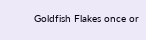Goldfish Flakes once or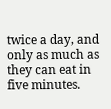twice a day, and only as much as they can eat in five minutes.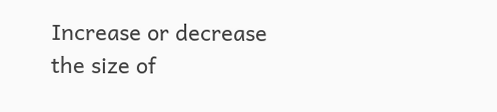Increase or decrease the size of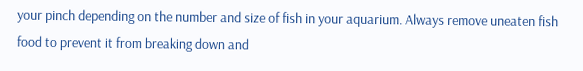your pinch depending on the number and size of fish in your aquarium. Always remove uneaten fish food to prevent it from breaking down and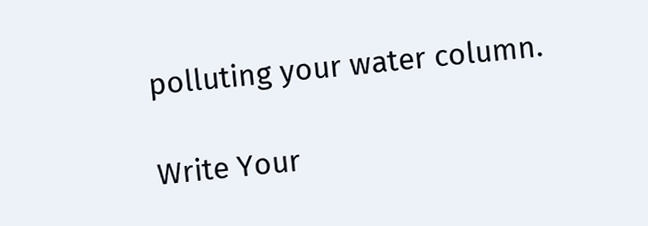polluting your water column.

Write Your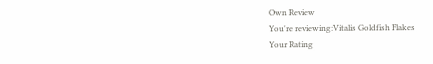Own Review
You're reviewing:Vitalis Goldfish Flakes
Your Rating